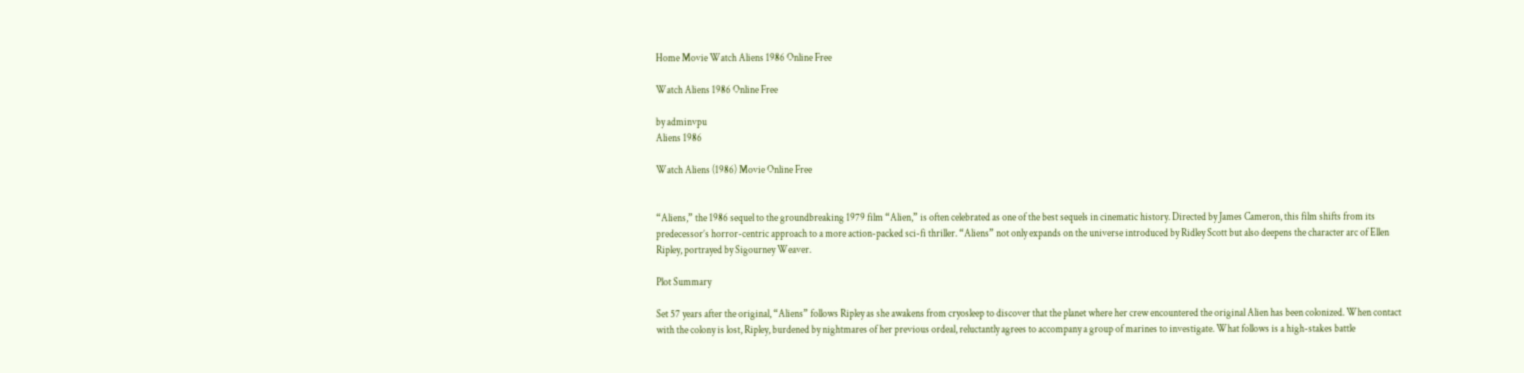Home Movie Watch Aliens 1986 Online Free

Watch Aliens 1986 Online Free

by adminvpu
Aliens 1986

Watch Aliens (1986) Movie Online Free


“Aliens,” the 1986 sequel to the groundbreaking 1979 film “Alien,” is often celebrated as one of the best sequels in cinematic history. Directed by James Cameron, this film shifts from its predecessor’s horror-centric approach to a more action-packed sci-fi thriller. “Aliens” not only expands on the universe introduced by Ridley Scott but also deepens the character arc of Ellen Ripley, portrayed by Sigourney Weaver.

Plot Summary

Set 57 years after the original, “Aliens” follows Ripley as she awakens from cryosleep to discover that the planet where her crew encountered the original Alien has been colonized. When contact with the colony is lost, Ripley, burdened by nightmares of her previous ordeal, reluctantly agrees to accompany a group of marines to investigate. What follows is a high-stakes battle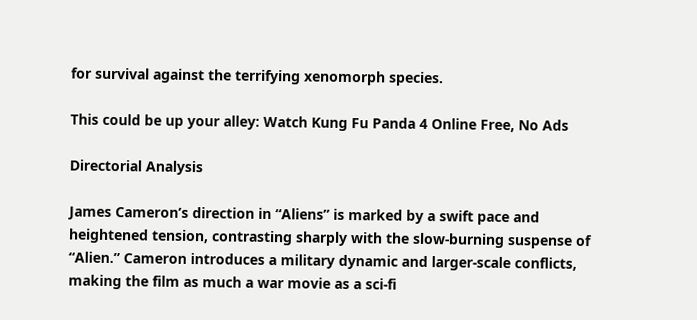for survival against the terrifying xenomorph species.

This could be up your alley: Watch Kung Fu Panda 4 Online Free, No Ads

Directorial Analysis

James Cameron’s direction in “Aliens” is marked by a swift pace and heightened tension, contrasting sharply with the slow-burning suspense of “Alien.” Cameron introduces a military dynamic and larger-scale conflicts, making the film as much a war movie as a sci-fi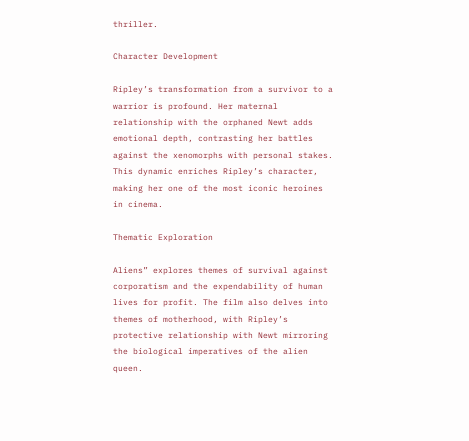thriller.

Character Development

Ripley’s transformation from a survivor to a warrior is profound. Her maternal relationship with the orphaned Newt adds emotional depth, contrasting her battles against the xenomorphs with personal stakes. This dynamic enriches Ripley’s character, making her one of the most iconic heroines in cinema.

Thematic Exploration

Aliens” explores themes of survival against corporatism and the expendability of human lives for profit. The film also delves into themes of motherhood, with Ripley’s protective relationship with Newt mirroring the biological imperatives of the alien queen.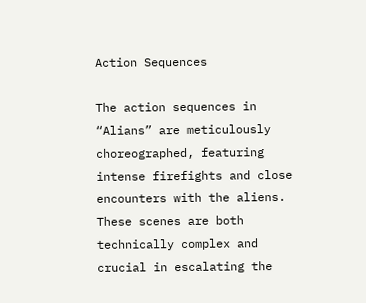Action Sequences

The action sequences in “Alians” are meticulously choreographed, featuring intense firefights and close encounters with the aliens. These scenes are both technically complex and crucial in escalating the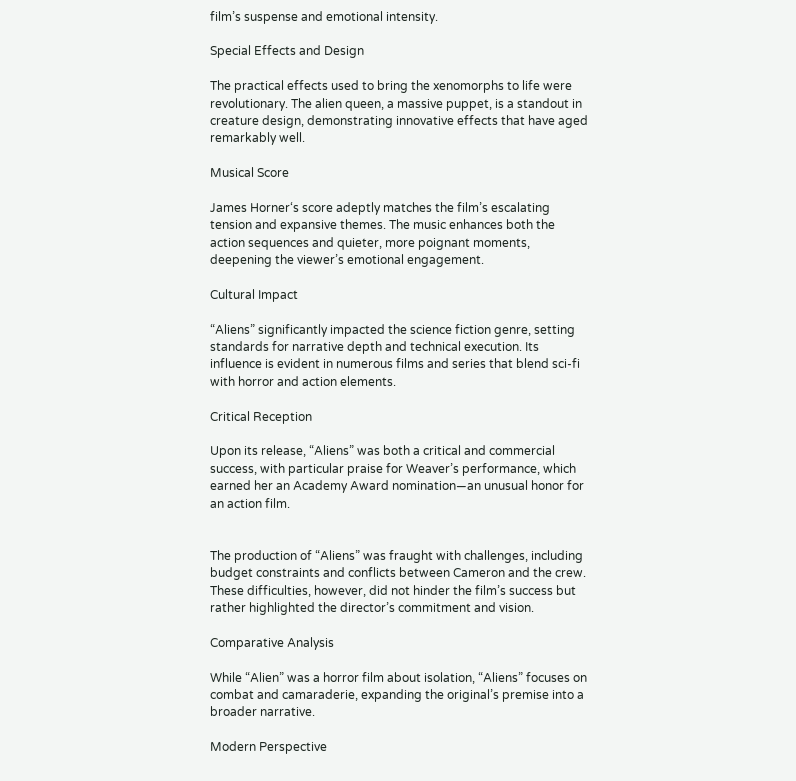film’s suspense and emotional intensity.

Special Effects and Design

The practical effects used to bring the xenomorphs to life were revolutionary. The alien queen, a massive puppet, is a standout in creature design, demonstrating innovative effects that have aged remarkably well.

Musical Score

James Horner‘s score adeptly matches the film’s escalating tension and expansive themes. The music enhances both the action sequences and quieter, more poignant moments, deepening the viewer’s emotional engagement.

Cultural Impact

“Aliens” significantly impacted the science fiction genre, setting standards for narrative depth and technical execution. Its influence is evident in numerous films and series that blend sci-fi with horror and action elements.

Critical Reception

Upon its release, “Aliens” was both a critical and commercial success, with particular praise for Weaver’s performance, which earned her an Academy Award nomination—an unusual honor for an action film.


The production of “Aliens” was fraught with challenges, including budget constraints and conflicts between Cameron and the crew. These difficulties, however, did not hinder the film’s success but rather highlighted the director’s commitment and vision.

Comparative Analysis

While “Alien” was a horror film about isolation, “Aliens” focuses on combat and camaraderie, expanding the original’s premise into a broader narrative.

Modern Perspective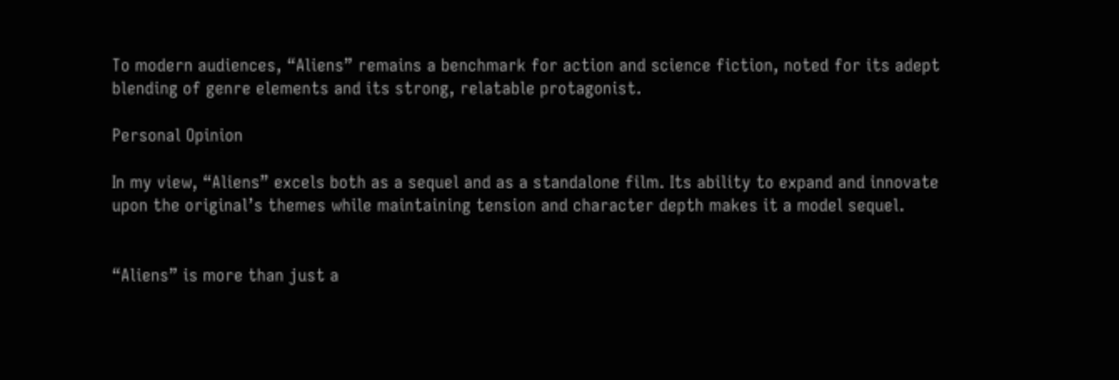To modern audiences, “Aliens” remains a benchmark for action and science fiction, noted for its adept blending of genre elements and its strong, relatable protagonist.

Personal Opinion

In my view, “Aliens” excels both as a sequel and as a standalone film. Its ability to expand and innovate upon the original’s themes while maintaining tension and character depth makes it a model sequel.


“Aliens” is more than just a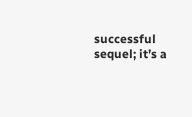successful sequel; it’s a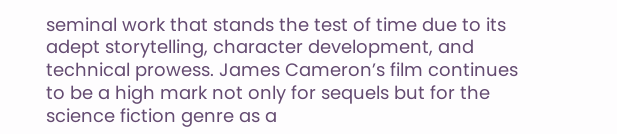seminal work that stands the test of time due to its adept storytelling, character development, and technical prowess. James Cameron’s film continues to be a high mark not only for sequels but for the science fiction genre as a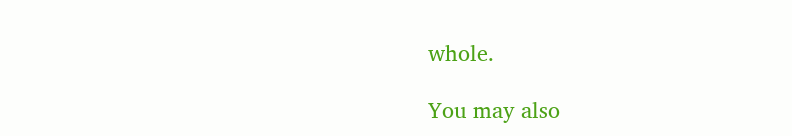whole.

You may also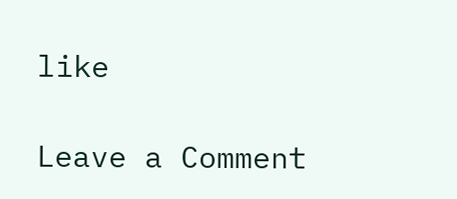like

Leave a Comment